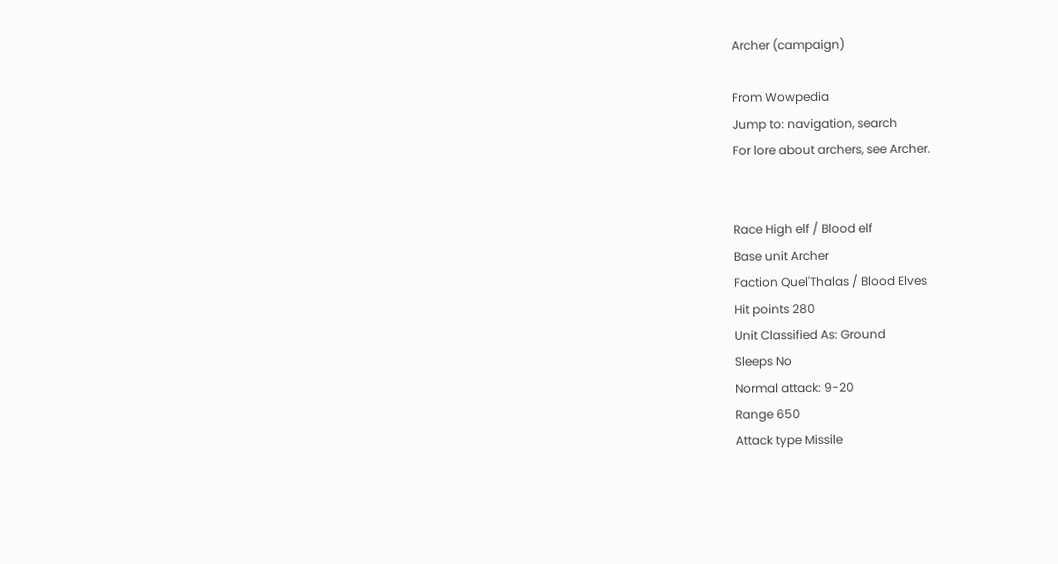Archer (campaign)

From Wowpedia
Jump to: navigation, search
For lore about archers, see Archer.


Race High elf / Blood elf
Base unit Archer
Faction Quel'Thalas / Blood Elves
Hit points 280
Unit Classified As: Ground
Sleeps No
Normal attack: 9-20
Range 650
Attack type Missile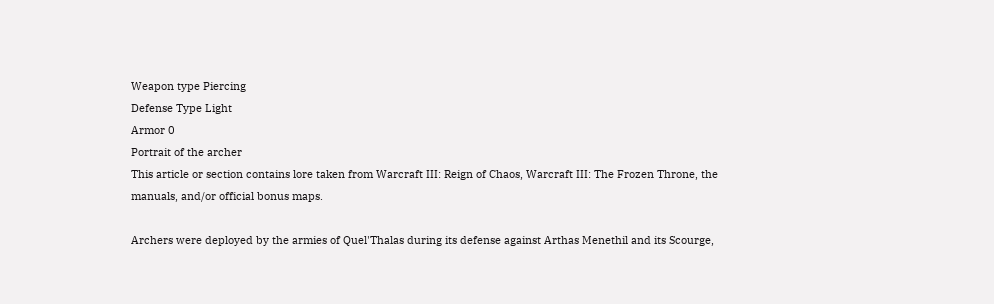Weapon type Piercing
Defense Type Light
Armor 0
Portrait of the archer
This article or section contains lore taken from Warcraft III: Reign of Chaos, Warcraft III: The Frozen Throne, the manuals, and/or official bonus maps.

Archers were deployed by the armies of Quel'Thalas during its defense against Arthas Menethil and its Scourge,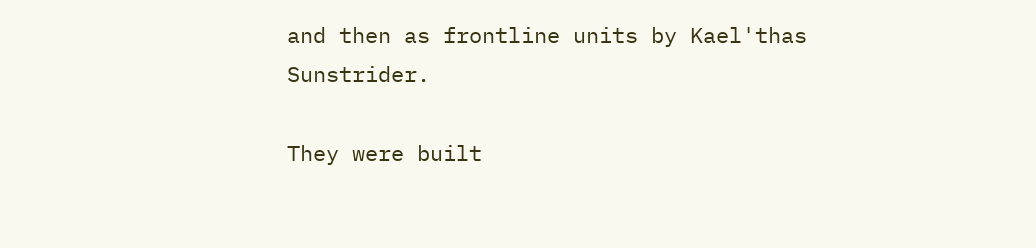and then as frontline units by Kael'thas Sunstrider.

They were built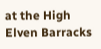at the High Elven Barracks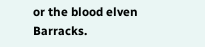or the blood elven Barracks.